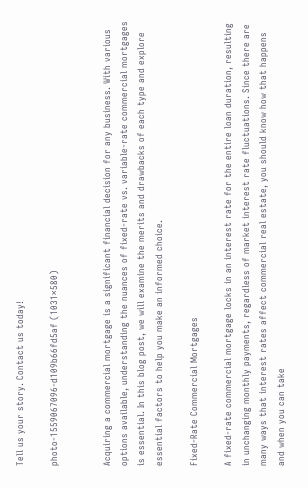Tell us your story. Contact us today!

photo-1559067096-d109b66fd5af (1031×580)


Acquiring a commercial mortgage is a significant financial decision for any business. With various options available, understanding the nuances of fixed-rate vs. variable-rate commercial mortgages is essential. In this blog post, we will examine the merits and drawbacks of each type and explore essential factors to help you make an informed choice.

Fixed-Rate Commercial Mortgages

A fixed-rate commercial mortgage locks in an interest rate for the entire loan duration, resulting in unchanging monthly payments, regardless of market interest rate fluctuations. Since there are many ways that interest rates affect commercial real estate, you should know how that happens and when you can take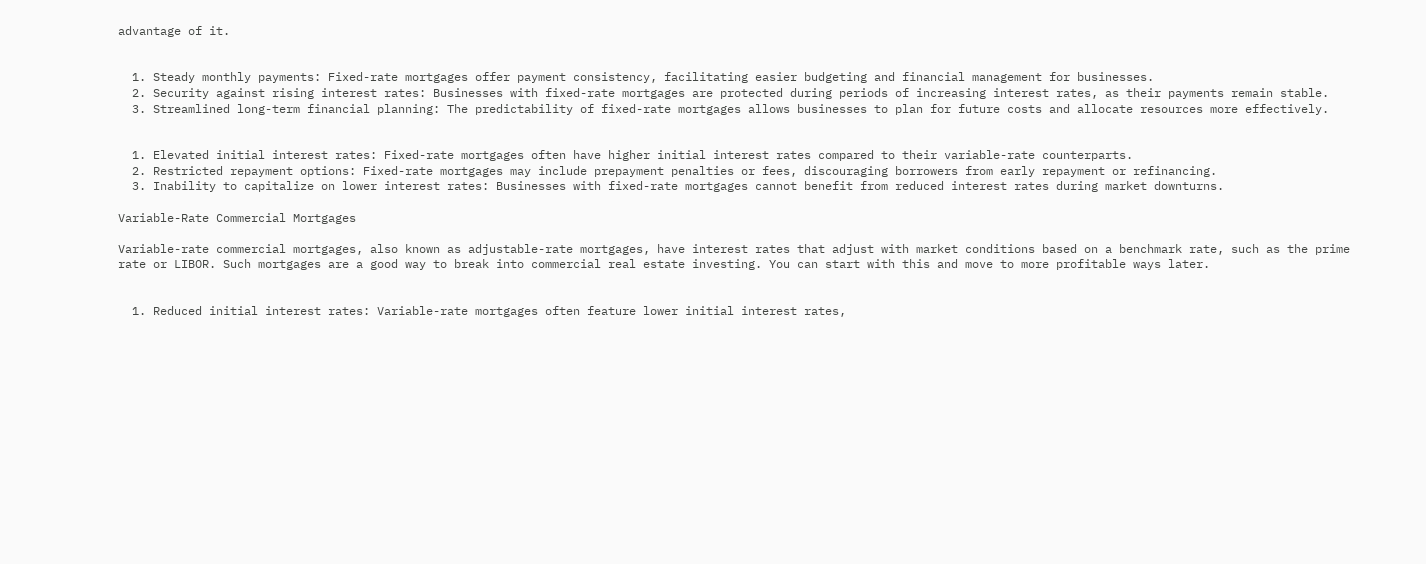advantage of it.


  1. Steady monthly payments: Fixed-rate mortgages offer payment consistency, facilitating easier budgeting and financial management for businesses.
  2. Security against rising interest rates: Businesses with fixed-rate mortgages are protected during periods of increasing interest rates, as their payments remain stable.
  3. Streamlined long-term financial planning: The predictability of fixed-rate mortgages allows businesses to plan for future costs and allocate resources more effectively.


  1. Elevated initial interest rates: Fixed-rate mortgages often have higher initial interest rates compared to their variable-rate counterparts.
  2. Restricted repayment options: Fixed-rate mortgages may include prepayment penalties or fees, discouraging borrowers from early repayment or refinancing.
  3. Inability to capitalize on lower interest rates: Businesses with fixed-rate mortgages cannot benefit from reduced interest rates during market downturns.

Variable-Rate Commercial Mortgages

Variable-rate commercial mortgages, also known as adjustable-rate mortgages, have interest rates that adjust with market conditions based on a benchmark rate, such as the prime rate or LIBOR. Such mortgages are a good way to break into commercial real estate investing. You can start with this and move to more profitable ways later.


  1. Reduced initial interest rates: Variable-rate mortgages often feature lower initial interest rates,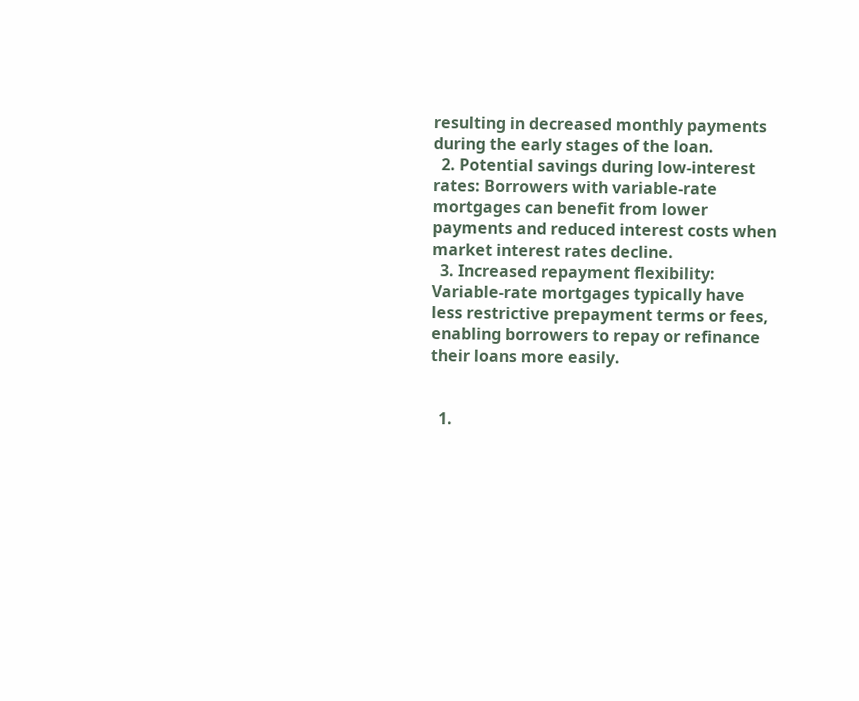resulting in decreased monthly payments during the early stages of the loan.
  2. Potential savings during low-interest rates: Borrowers with variable-rate mortgages can benefit from lower payments and reduced interest costs when market interest rates decline.
  3. Increased repayment flexibility: Variable-rate mortgages typically have less restrictive prepayment terms or fees, enabling borrowers to repay or refinance their loans more easily.


  1.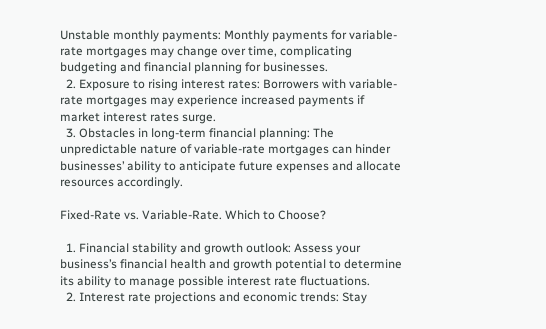Unstable monthly payments: Monthly payments for variable-rate mortgages may change over time, complicating budgeting and financial planning for businesses.
  2. Exposure to rising interest rates: Borrowers with variable-rate mortgages may experience increased payments if market interest rates surge.
  3. Obstacles in long-term financial planning: The unpredictable nature of variable-rate mortgages can hinder businesses’ ability to anticipate future expenses and allocate resources accordingly.

Fixed-Rate vs. Variable-Rate. Which to Choose?

  1. Financial stability and growth outlook: Assess your business’s financial health and growth potential to determine its ability to manage possible interest rate fluctuations.
  2. Interest rate projections and economic trends: Stay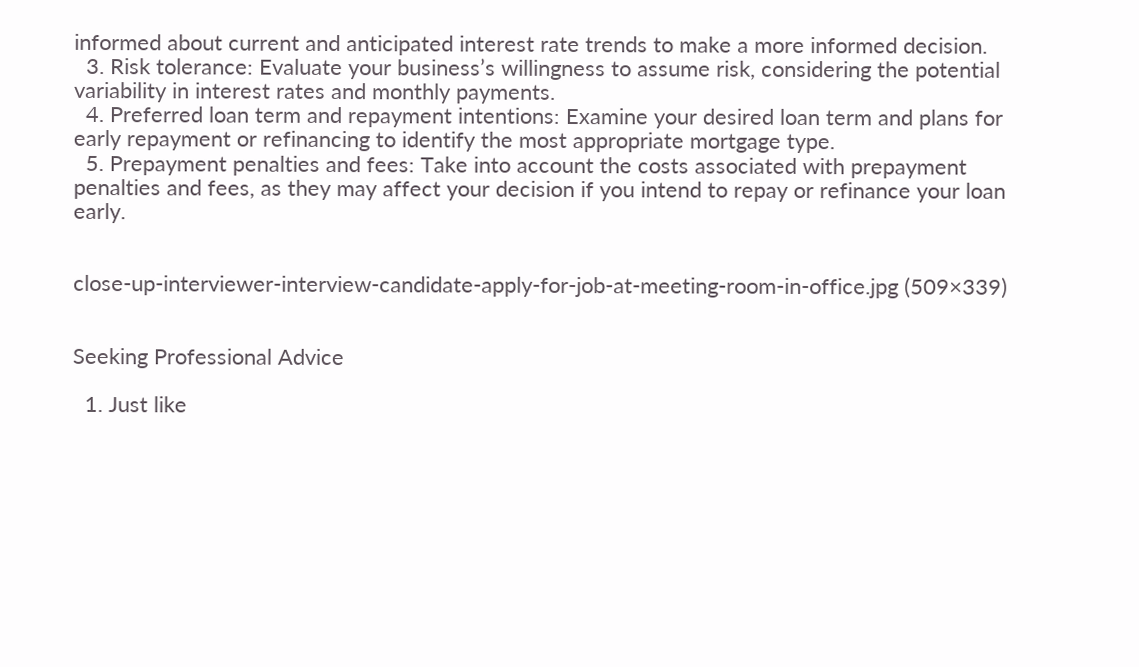informed about current and anticipated interest rate trends to make a more informed decision.
  3. Risk tolerance: Evaluate your business’s willingness to assume risk, considering the potential variability in interest rates and monthly payments.
  4. Preferred loan term and repayment intentions: Examine your desired loan term and plans for early repayment or refinancing to identify the most appropriate mortgage type.
  5. Prepayment penalties and fees: Take into account the costs associated with prepayment penalties and fees, as they may affect your decision if you intend to repay or refinance your loan early.


close-up-interviewer-interview-candidate-apply-for-job-at-meeting-room-in-office.jpg (509×339)


Seeking Professional Advice

  1. Just like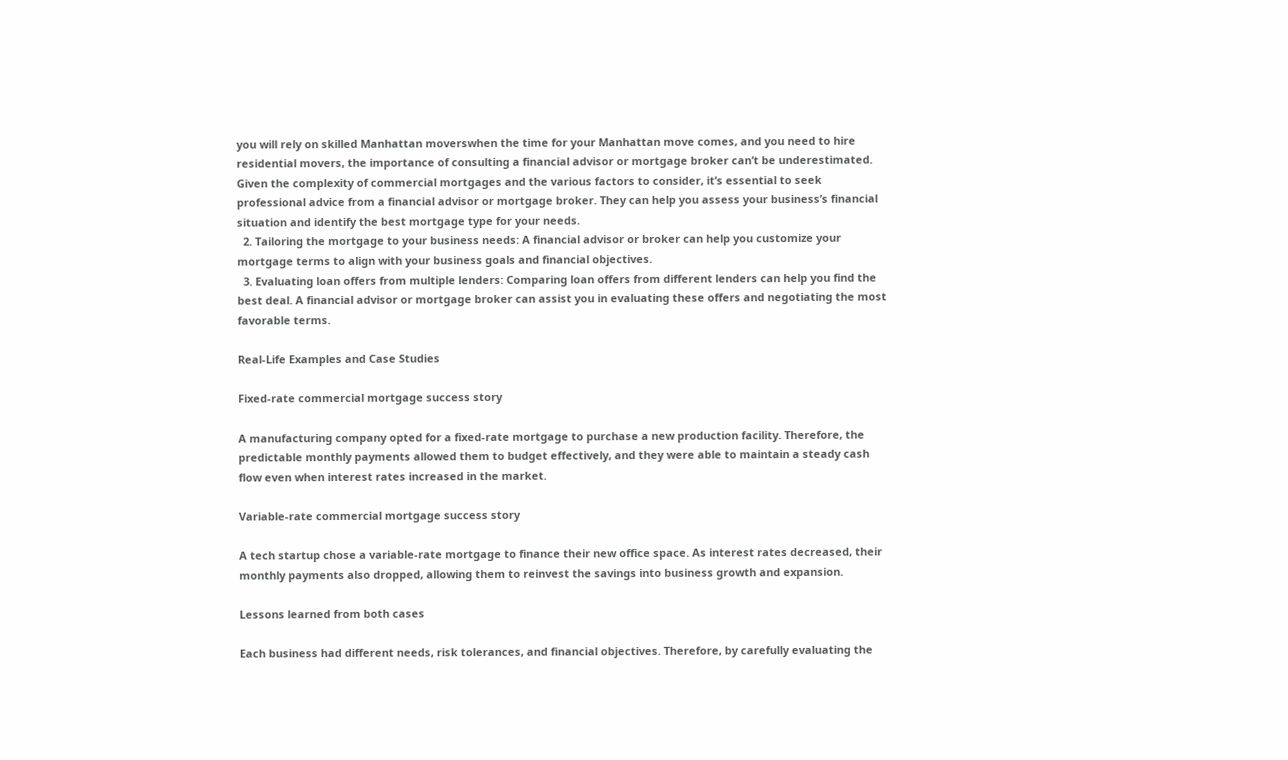you will rely on skilled Manhattan moverswhen the time for your Manhattan move comes, and you need to hire residential movers, the importance of consulting a financial advisor or mortgage broker can’t be underestimated. Given the complexity of commercial mortgages and the various factors to consider, it’s essential to seek professional advice from a financial advisor or mortgage broker. They can help you assess your business’s financial situation and identify the best mortgage type for your needs.
  2. Tailoring the mortgage to your business needs: A financial advisor or broker can help you customize your mortgage terms to align with your business goals and financial objectives.
  3. Evaluating loan offers from multiple lenders: Comparing loan offers from different lenders can help you find the best deal. A financial advisor or mortgage broker can assist you in evaluating these offers and negotiating the most favorable terms.

Real-Life Examples and Case Studies

Fixed-rate commercial mortgage success story

A manufacturing company opted for a fixed-rate mortgage to purchase a new production facility. Therefore, the predictable monthly payments allowed them to budget effectively, and they were able to maintain a steady cash flow even when interest rates increased in the market.

Variable-rate commercial mortgage success story

A tech startup chose a variable-rate mortgage to finance their new office space. As interest rates decreased, their monthly payments also dropped, allowing them to reinvest the savings into business growth and expansion.

Lessons learned from both cases

Each business had different needs, risk tolerances, and financial objectives. Therefore, by carefully evaluating the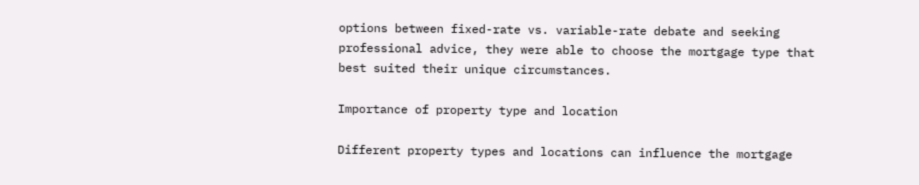options between fixed-rate vs. variable-rate debate and seeking professional advice, they were able to choose the mortgage type that best suited their unique circumstances.

Importance of property type and location

Different property types and locations can influence the mortgage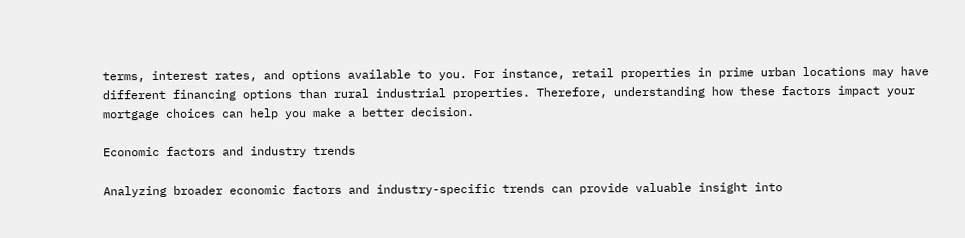terms, interest rates, and options available to you. For instance, retail properties in prime urban locations may have different financing options than rural industrial properties. Therefore, understanding how these factors impact your mortgage choices can help you make a better decision.

Economic factors and industry trends

Analyzing broader economic factors and industry-specific trends can provide valuable insight into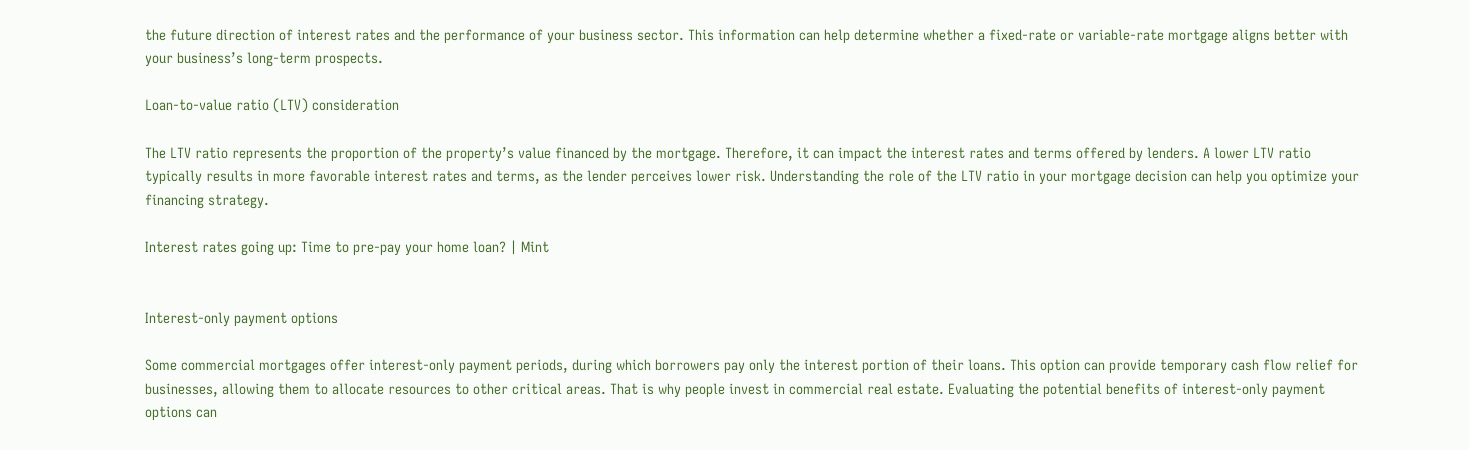the future direction of interest rates and the performance of your business sector. This information can help determine whether a fixed-rate or variable-rate mortgage aligns better with your business’s long-term prospects.

Loan-to-value ratio (LTV) consideration

The LTV ratio represents the proportion of the property’s value financed by the mortgage. Therefore, it can impact the interest rates and terms offered by lenders. A lower LTV ratio typically results in more favorable interest rates and terms, as the lender perceives lower risk. Understanding the role of the LTV ratio in your mortgage decision can help you optimize your financing strategy.

Interest rates going up: Time to pre-pay your home loan? | Mint


Interest-only payment options

Some commercial mortgages offer interest-only payment periods, during which borrowers pay only the interest portion of their loans. This option can provide temporary cash flow relief for businesses, allowing them to allocate resources to other critical areas. That is why people invest in commercial real estate. Evaluating the potential benefits of interest-only payment options can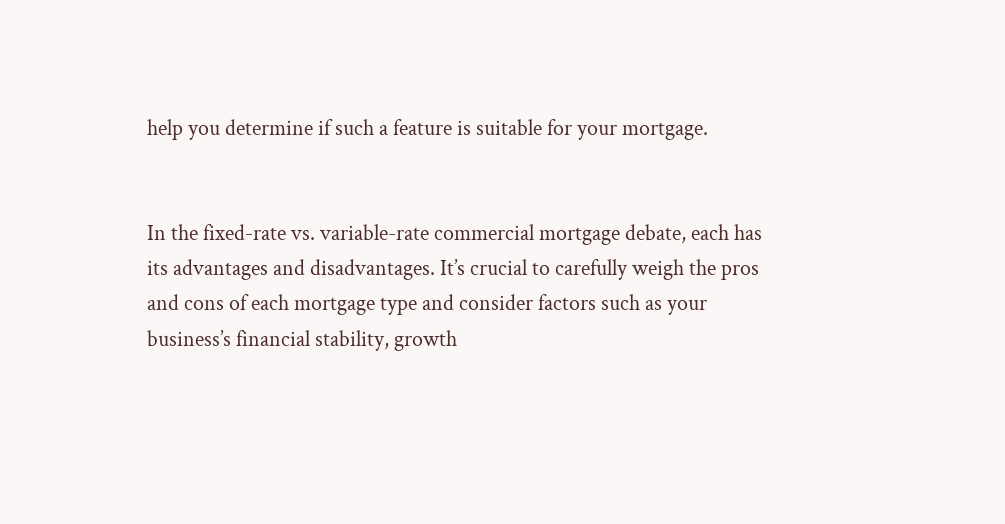help you determine if such a feature is suitable for your mortgage.


In the fixed-rate vs. variable-rate commercial mortgage debate, each has its advantages and disadvantages. It’s crucial to carefully weigh the pros and cons of each mortgage type and consider factors such as your business’s financial stability, growth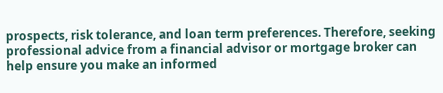prospects, risk tolerance, and loan term preferences. Therefore, seeking professional advice from a financial advisor or mortgage broker can help ensure you make an informed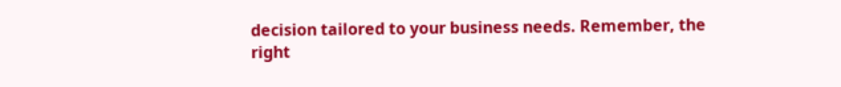decision tailored to your business needs. Remember, the right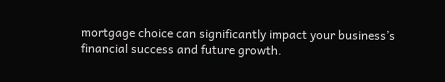mortgage choice can significantly impact your business’s financial success and future growth.